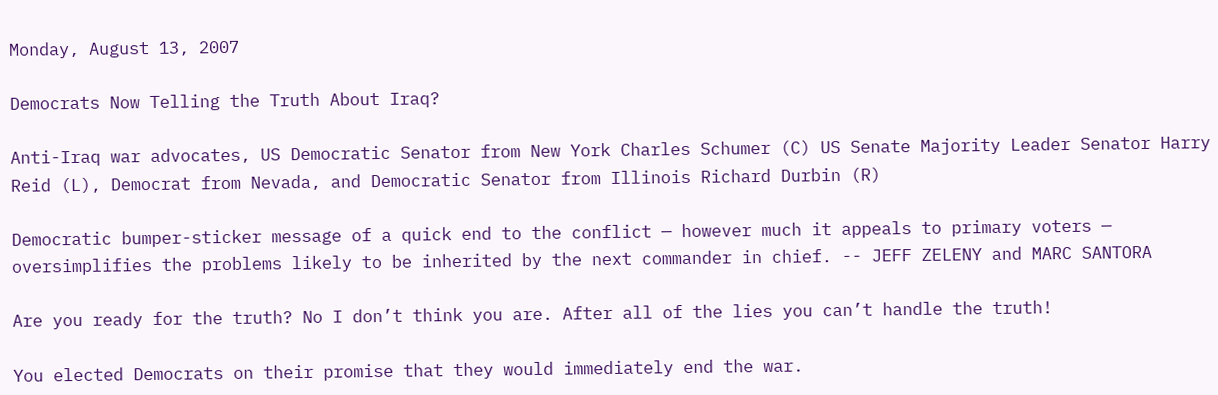Monday, August 13, 2007

Democrats Now Telling the Truth About Iraq?

Anti-Iraq war advocates, US Democratic Senator from New York Charles Schumer (C) US Senate Majority Leader Senator Harry Reid (L), Democrat from Nevada, and Democratic Senator from Illinois Richard Durbin (R)

Democratic bumper-sticker message of a quick end to the conflict — however much it appeals to primary voters — oversimplifies the problems likely to be inherited by the next commander in chief. -- JEFF ZELENY and MARC SANTORA

Are you ready for the truth? No I don’t think you are. After all of the lies you can’t handle the truth!

You elected Democrats on their promise that they would immediately end the war.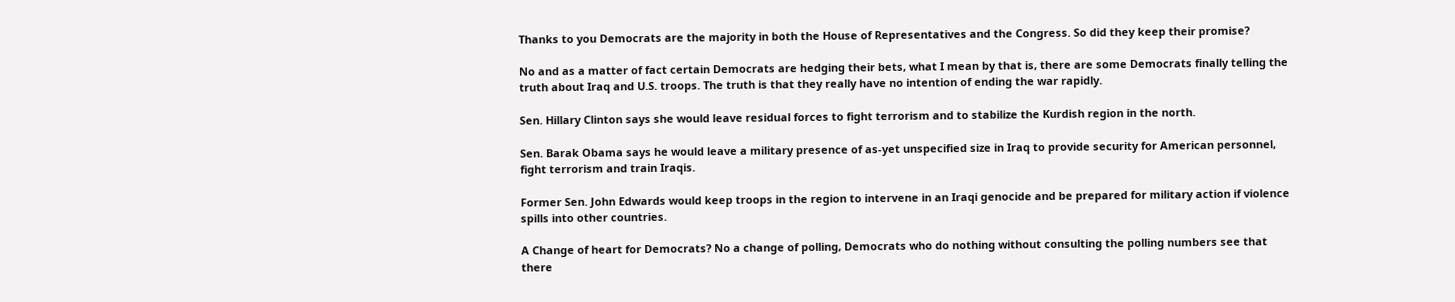Thanks to you Democrats are the majority in both the House of Representatives and the Congress. So did they keep their promise?

No and as a matter of fact certain Democrats are hedging their bets, what I mean by that is, there are some Democrats finally telling the truth about Iraq and U.S. troops. The truth is that they really have no intention of ending the war rapidly.

Sen. Hillary Clinton says she would leave residual forces to fight terrorism and to stabilize the Kurdish region in the north.

Sen. Barak Obama says he would leave a military presence of as-yet unspecified size in Iraq to provide security for American personnel, fight terrorism and train Iraqis.

Former Sen. John Edwards would keep troops in the region to intervene in an Iraqi genocide and be prepared for military action if violence spills into other countries.

A Change of heart for Democrats? No a change of polling, Democrats who do nothing without consulting the polling numbers see that there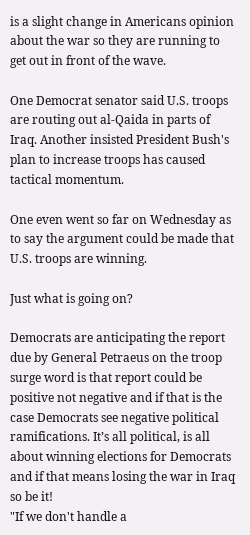is a slight change in Americans opinion about the war so they are running to get out in front of the wave.

One Democrat senator said U.S. troops are routing out al-Qaida in parts of Iraq. Another insisted President Bush's plan to increase troops has caused tactical momentum.

One even went so far on Wednesday as to say the argument could be made that U.S. troops are winning.

Just what is going on?

Democrats are anticipating the report due by General Petraeus on the troop surge word is that report could be positive not negative and if that is the case Democrats see negative political ramifications. It’s all political, is all about winning elections for Democrats and if that means losing the war in Iraq so be it!
"If we don't handle a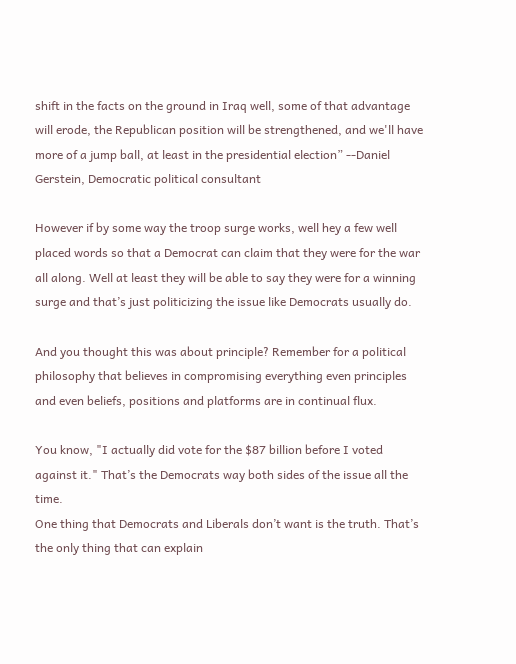shift in the facts on the ground in Iraq well, some of that advantage will erode, the Republican position will be strengthened, and we'll have more of a jump ball, at least in the presidential election” --Daniel Gerstein, Democratic political consultant

However if by some way the troop surge works, well hey a few well placed words so that a Democrat can claim that they were for the war all along. Well at least they will be able to say they were for a winning surge and that’s just politicizing the issue like Democrats usually do.

And you thought this was about principle? Remember for a political philosophy that believes in compromising everything even principles and even beliefs, positions and platforms are in continual flux.

You know, "I actually did vote for the $87 billion before I voted against it." That’s the Democrats way both sides of the issue all the time.
One thing that Democrats and Liberals don’t want is the truth. That’s the only thing that can explain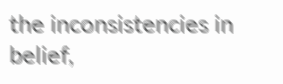the inconsistencies in belief,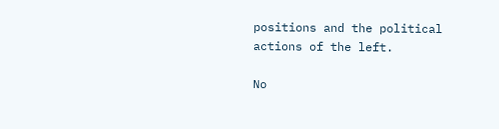positions and the political actions of the left.

No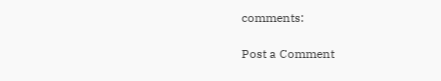comments:

Post a Comment